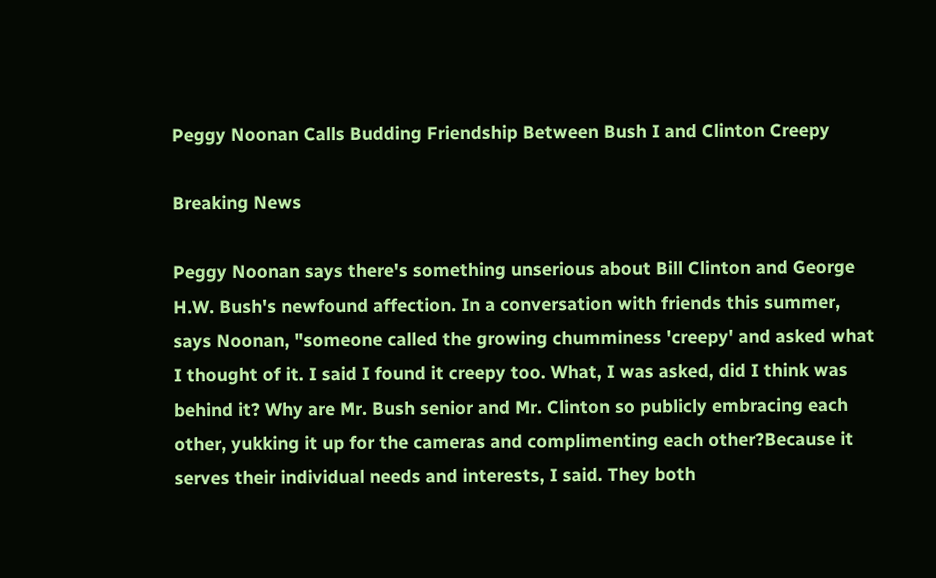Peggy Noonan Calls Budding Friendship Between Bush I and Clinton Creepy

Breaking News

Peggy Noonan says there's something unserious about Bill Clinton and George H.W. Bush's newfound affection. In a conversation with friends this summer, says Noonan, "someone called the growing chumminess 'creepy' and asked what I thought of it. I said I found it creepy too. What, I was asked, did I think was behind it? Why are Mr. Bush senior and Mr. Clinton so publicly embracing each other, yukking it up for the cameras and complimenting each other?Because it serves their individual needs and interests, I said. They both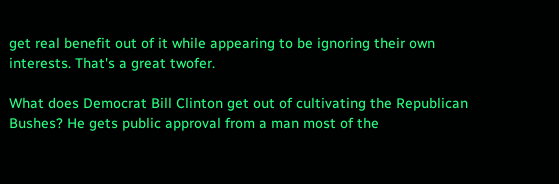get real benefit out of it while appearing to be ignoring their own interests. That's a great twofer.

What does Democrat Bill Clinton get out of cultivating the Republican Bushes? He gets public approval from a man most of the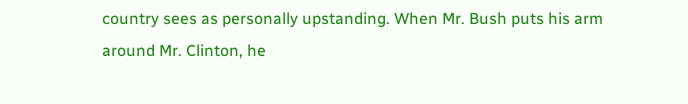country sees as personally upstanding. When Mr. Bush puts his arm around Mr. Clinton, he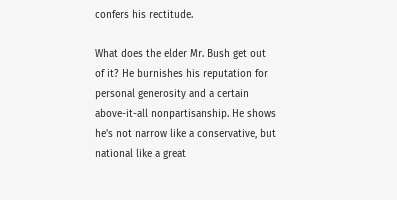confers his rectitude.

What does the elder Mr. Bush get out of it? He burnishes his reputation for personal generosity and a certain above-it-all nonpartisanship. He shows he's not narrow like a conservative, but national like a great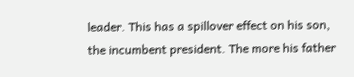leader. This has a spillover effect on his son, the incumbent president. The more his father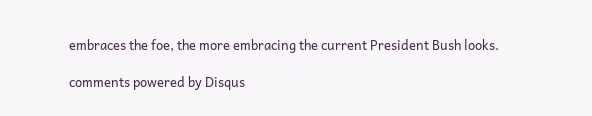embraces the foe, the more embracing the current President Bush looks.

comments powered by Disqus